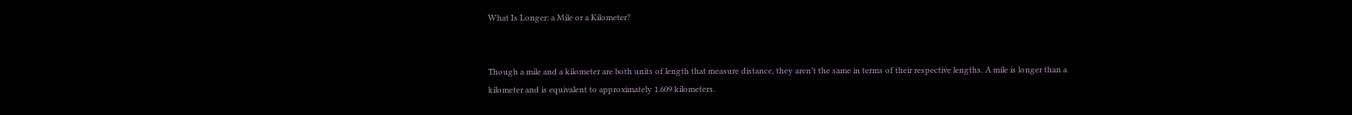What Is Longer: a Mile or a Kilometer?


Though a mile and a kilometer are both units of length that measure distance, they aren’t the same in terms of their respective lengths. A mile is longer than a kilometer and is equivalent to approximately 1.609 kilometers.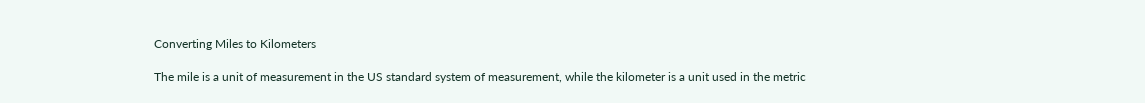Converting Miles to Kilometers

The mile is a unit of measurement in the US standard system of measurement, while the kilometer is a unit used in the metric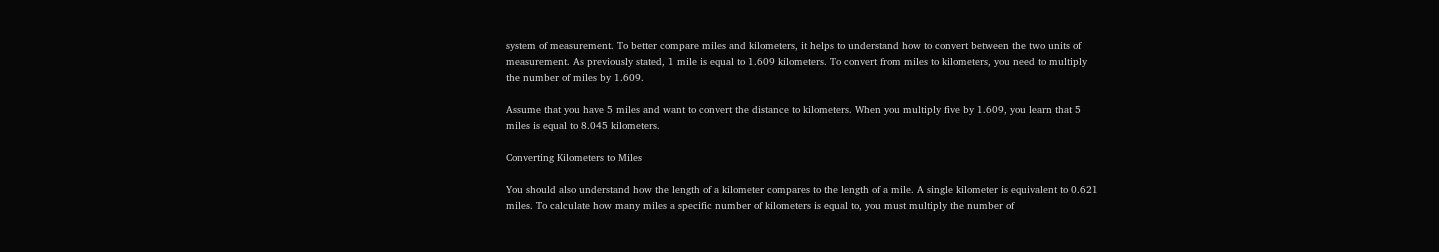system of measurement. To better compare miles and kilometers, it helps to understand how to convert between the two units of measurement. As previously stated, 1 mile is equal to 1.609 kilometers. To convert from miles to kilometers, you need to multiply the number of miles by 1.609.

Assume that you have 5 miles and want to convert the distance to kilometers. When you multiply five by 1.609, you learn that 5 miles is equal to 8.045 kilometers.

Converting Kilometers to Miles

You should also understand how the length of a kilometer compares to the length of a mile. A single kilometer is equivalent to 0.621 miles. To calculate how many miles a specific number of kilometers is equal to, you must multiply the number of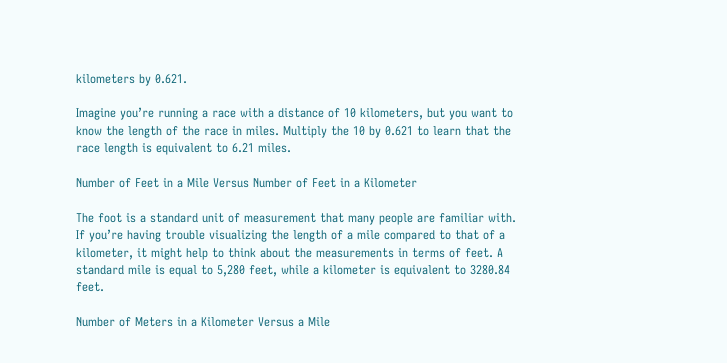kilometers by 0.621.

Imagine you’re running a race with a distance of 10 kilometers, but you want to know the length of the race in miles. Multiply the 10 by 0.621 to learn that the race length is equivalent to 6.21 miles.

Number of Feet in a Mile Versus Number of Feet in a Kilometer

The foot is a standard unit of measurement that many people are familiar with. If you’re having trouble visualizing the length of a mile compared to that of a kilometer, it might help to think about the measurements in terms of feet. A standard mile is equal to 5,280 feet, while a kilometer is equivalent to 3280.84 feet.

Number of Meters in a Kilometer Versus a Mile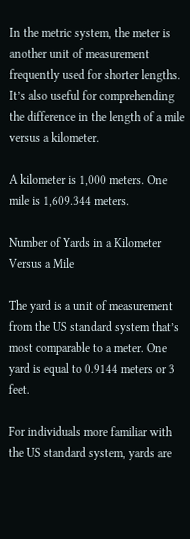In the metric system, the meter is another unit of measurement frequently used for shorter lengths. It’s also useful for comprehending the difference in the length of a mile versus a kilometer.

A kilometer is 1,000 meters. One mile is 1,609.344 meters.

Number of Yards in a Kilometer Versus a Mile

The yard is a unit of measurement from the US standard system that’s most comparable to a meter. One yard is equal to 0.9144 meters or 3 feet.

For individuals more familiar with the US standard system, yards are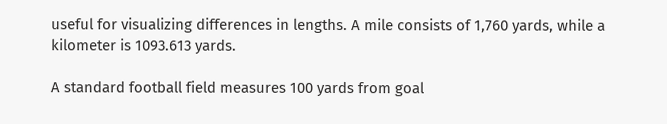useful for visualizing differences in lengths. A mile consists of 1,760 yards, while a kilometer is 1093.613 yards.

A standard football field measures 100 yards from goal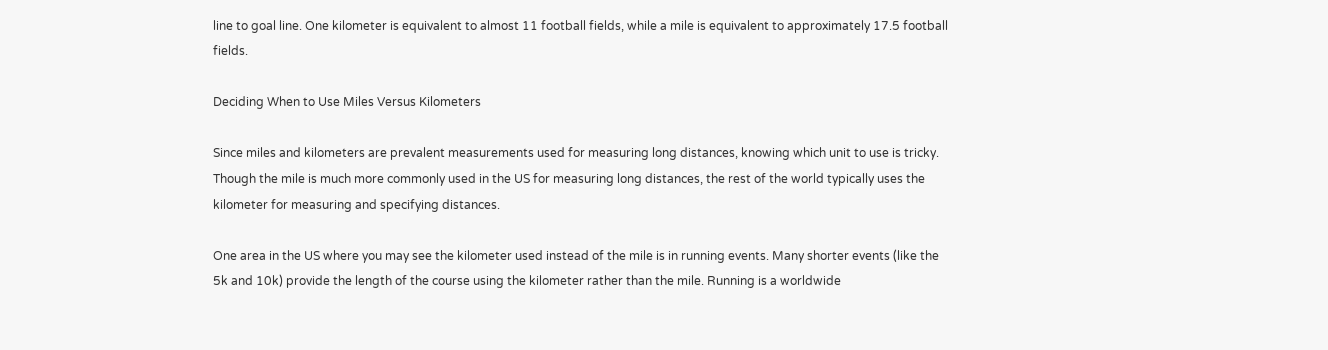line to goal line. One kilometer is equivalent to almost 11 football fields, while a mile is equivalent to approximately 17.5 football fields.

Deciding When to Use Miles Versus Kilometers

Since miles and kilometers are prevalent measurements used for measuring long distances, knowing which unit to use is tricky. Though the mile is much more commonly used in the US for measuring long distances, the rest of the world typically uses the kilometer for measuring and specifying distances.

One area in the US where you may see the kilometer used instead of the mile is in running events. Many shorter events (like the 5k and 10k) provide the length of the course using the kilometer rather than the mile. Running is a worldwide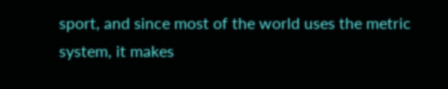sport, and since most of the world uses the metric system, it makes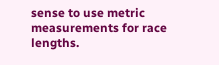sense to use metric measurements for race lengths.